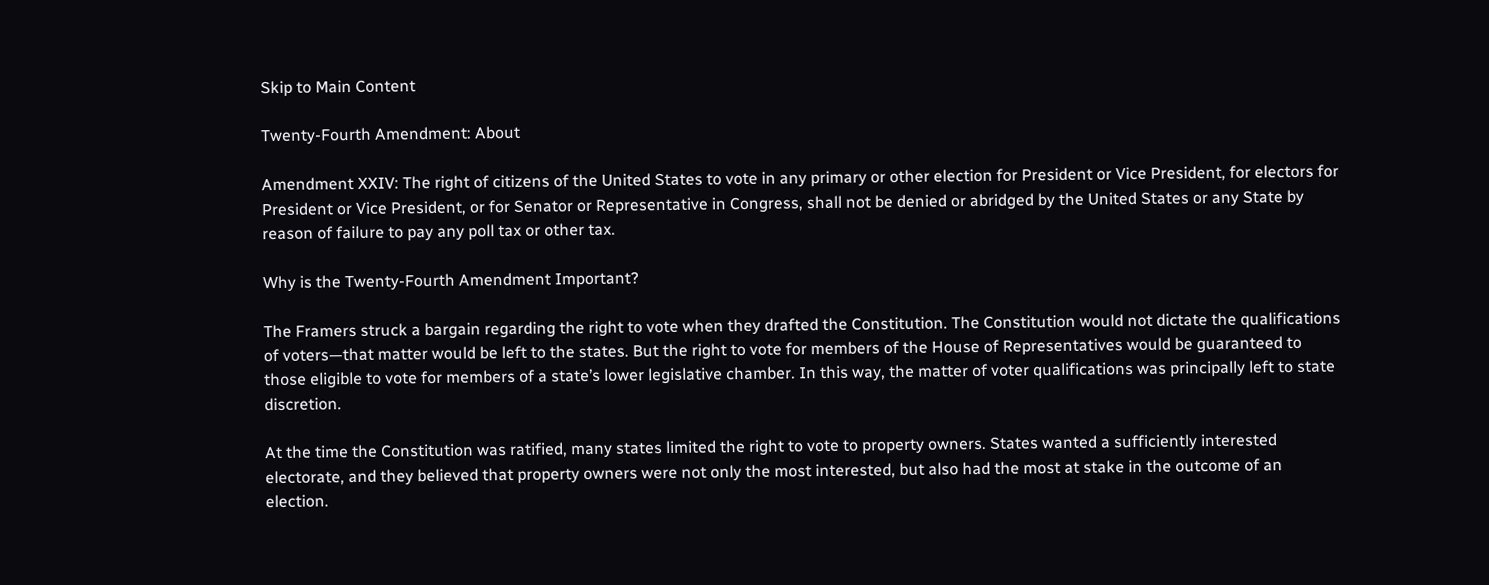Skip to Main Content

Twenty-Fourth Amendment: About

Amendment XXIV: The right of citizens of the United States to vote in any primary or other election for President or Vice President, for electors for President or Vice President, or for Senator or Representative in Congress, shall not be denied or abridged by the United States or any State by reason of failure to pay any poll tax or other tax.

Why is the Twenty-Fourth Amendment Important?

The Framers struck a bargain regarding the right to vote when they drafted the Constitution. The Constitution would not dictate the qualifications of voters—that matter would be left to the states. But the right to vote for members of the House of Representatives would be guaranteed to those eligible to vote for members of a state’s lower legislative chamber. In this way, the matter of voter qualifications was principally left to state discretion.

At the time the Constitution was ratified, many states limited the right to vote to property owners. States wanted a sufficiently interested electorate, and they believed that property owners were not only the most interested, but also had the most at stake in the outcome of an election.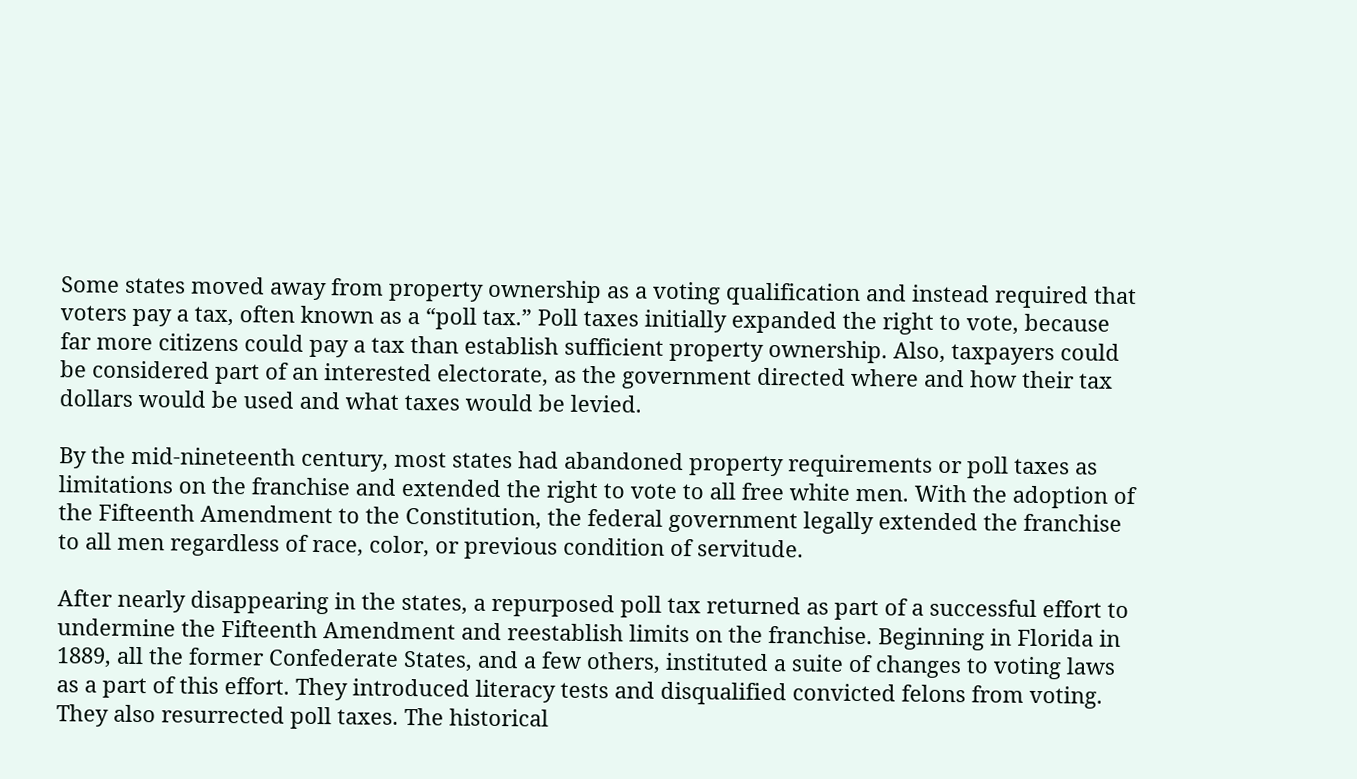Some states moved away from property ownership as a voting qualification and instead required that voters pay a tax, often known as a “poll tax.” Poll taxes initially expanded the right to vote, because far more citizens could pay a tax than establish sufficient property ownership. Also, taxpayers could be considered part of an interested electorate, as the government directed where and how their tax dollars would be used and what taxes would be levied.

By the mid-nineteenth century, most states had abandoned property requirements or poll taxes as limitations on the franchise and extended the right to vote to all free white men. With the adoption of the Fifteenth Amendment to the Constitution, the federal government legally extended the franchise to all men regardless of race, color, or previous condition of servitude.

After nearly disappearing in the states, a repurposed poll tax returned as part of a successful effort to undermine the Fifteenth Amendment and reestablish limits on the franchise. Beginning in Florida in 1889, all the former Confederate States, and a few others, instituted a suite of changes to voting laws as a part of this effort. They introduced literacy tests and disqualified convicted felons from voting. They also resurrected poll taxes. The historical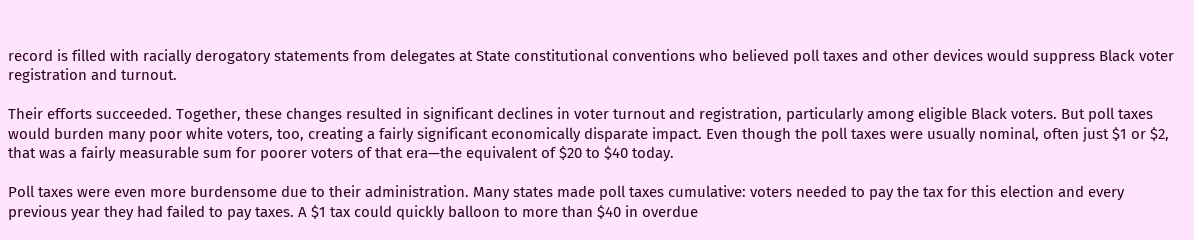record is filled with racially derogatory statements from delegates at State constitutional conventions who believed poll taxes and other devices would suppress Black voter registration and turnout.

Their efforts succeeded. Together, these changes resulted in significant declines in voter turnout and registration, particularly among eligible Black voters. But poll taxes would burden many poor white voters, too, creating a fairly significant economically disparate impact. Even though the poll taxes were usually nominal, often just $1 or $2, that was a fairly measurable sum for poorer voters of that era—the equivalent of $20 to $40 today.

Poll taxes were even more burdensome due to their administration. Many states made poll taxes cumulative: voters needed to pay the tax for this election and every previous year they had failed to pay taxes. A $1 tax could quickly balloon to more than $40 in overdue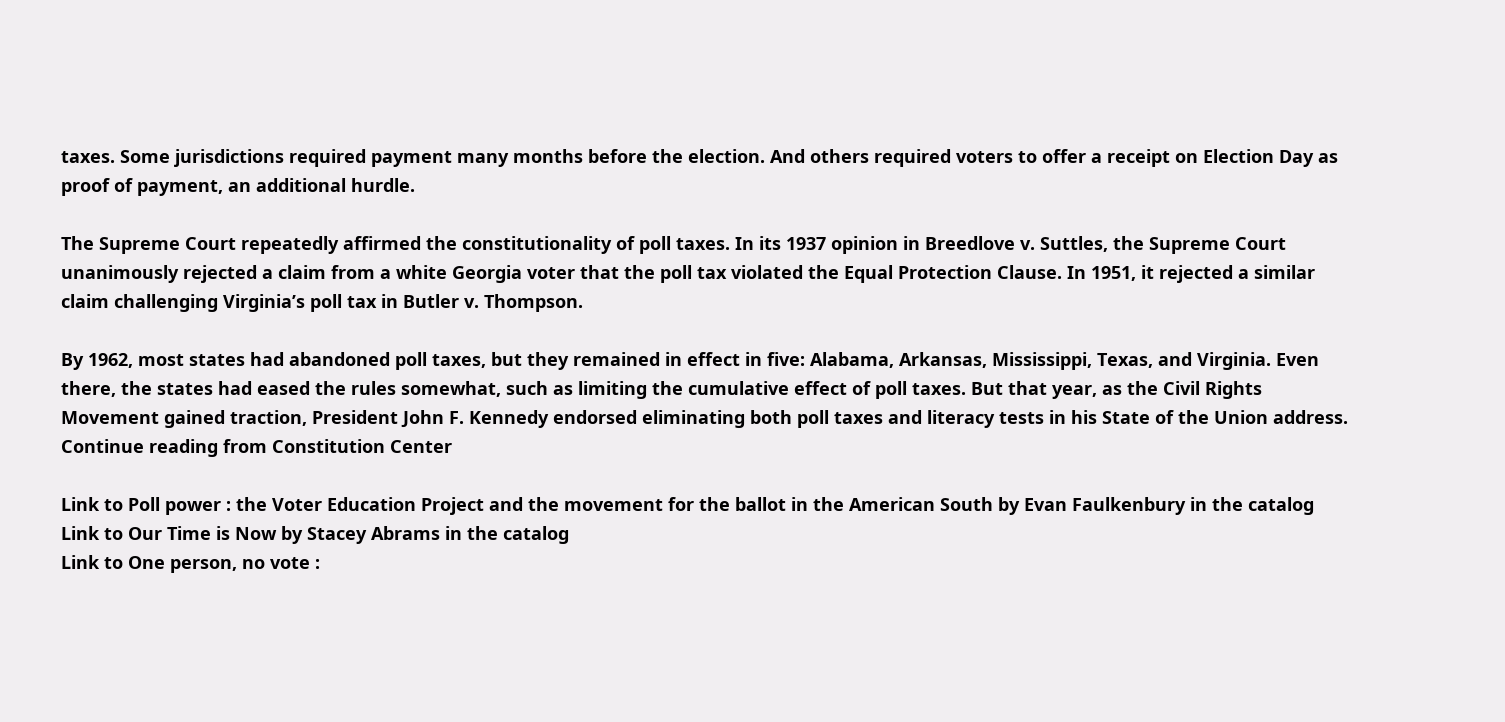taxes. Some jurisdictions required payment many months before the election. And others required voters to offer a receipt on Election Day as proof of payment, an additional hurdle.

The Supreme Court repeatedly affirmed the constitutionality of poll taxes. In its 1937 opinion in Breedlove v. Suttles, the Supreme Court unanimously rejected a claim from a white Georgia voter that the poll tax violated the Equal Protection Clause. In 1951, it rejected a similar claim challenging Virginia’s poll tax in Butler v. Thompson.

By 1962, most states had abandoned poll taxes, but they remained in effect in five: Alabama, Arkansas, Mississippi, Texas, and Virginia. Even there, the states had eased the rules somewhat, such as limiting the cumulative effect of poll taxes. But that year, as the Civil Rights Movement gained traction, President John F. Kennedy endorsed eliminating both poll taxes and literacy tests in his State of the Union address. Continue reading from Constitution Center

Link to Poll power : the Voter Education Project and the movement for the ballot in the American South by Evan Faulkenbury in the catalog
Link to Our Time is Now by Stacey Abrams in the catalog
Link to One person, no vote :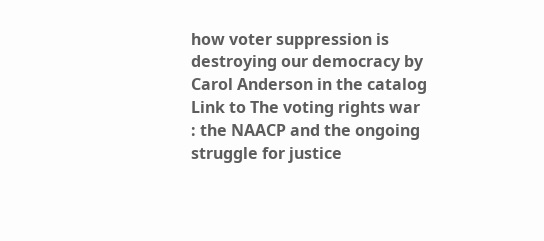how voter suppression is destroying our democracy by Carol Anderson in the catalog
Link to The voting rights war : the NAACP and the ongoing struggle for justice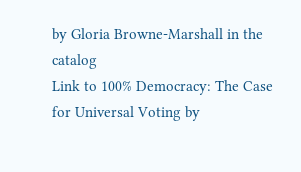by Gloria Browne-Marshall in the catalog
Link to 100% Democracy: The Case for Universal Voting by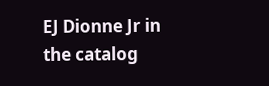EJ Dionne Jr in the catalog